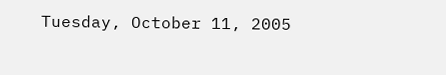Tuesday, October 11, 2005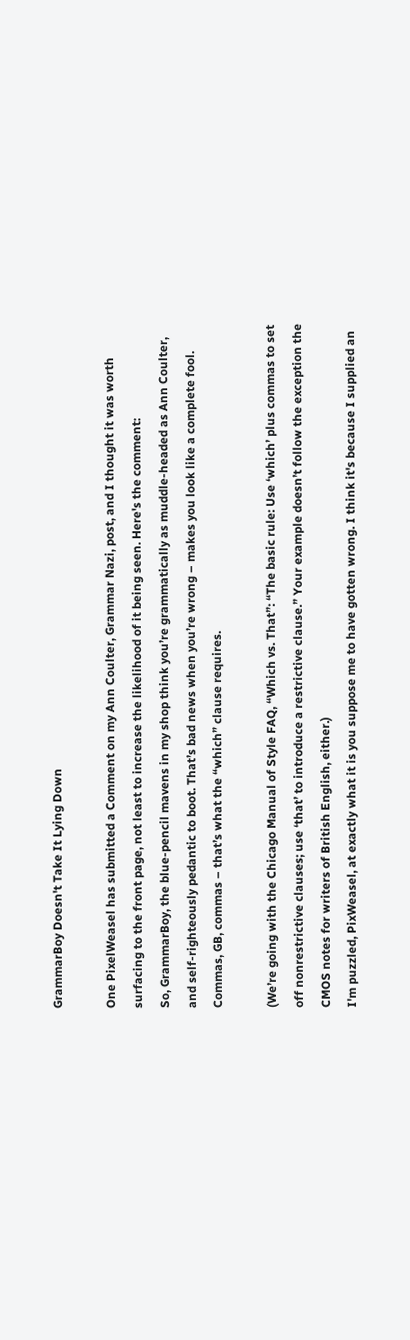GrammarBoy Doesn't Take It Lying Down

One PixelWeasel has submitted a Comment on my Ann Coulter, Grammar Nazi, post, and I thought it was worth surfacing to the front page, not least to increase the likelihood of it being seen. Here's the comment:
So, GrammarBoy, the blue-pencil mavens in my shop think you’re grammatically as muddle-headed as Ann Coulter, and self-righteously pedantic to boot. That’s bad news when you’re wrong – makes you look like a complete fool. Commas, GB, commas – that’s what the “which” clause requires.

(We’re going with the Chicago Manual of Style FAQ, “Which vs. That”: “The basic rule: Use ‘which’ plus commas to set off nonrestrictive clauses; use ‘that’ to introduce a restrictive clause.” Your example doesn’t follow the exception the CMOS notes for writers of British English, either.)
I'm puzzled, PixWeasel, at exactly what it is you suppose me to have gotten wrong. I think it's because I supplied an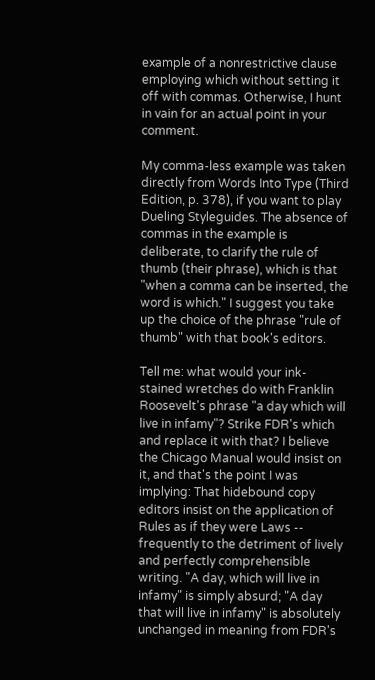example of a nonrestrictive clause employing which without setting it off with commas. Otherwise, I hunt in vain for an actual point in your comment.

My comma-less example was taken directly from Words Into Type (Third Edition, p. 378), if you want to play Dueling Styleguides. The absence of commas in the example is deliberate, to clarify the rule of thumb (their phrase), which is that "when a comma can be inserted, the word is which." I suggest you take up the choice of the phrase "rule of thumb" with that book's editors.

Tell me: what would your ink-stained wretches do with Franklin Roosevelt's phrase "a day which will live in infamy"? Strike FDR's which and replace it with that? I believe the Chicago Manual would insist on it, and that's the point I was implying: That hidebound copy editors insist on the application of Rules as if they were Laws -- frequently to the detriment of lively and perfectly comprehensible writing. "A day, which will live in infamy" is simply absurd; "A day that will live in infamy" is absolutely unchanged in meaning from FDR's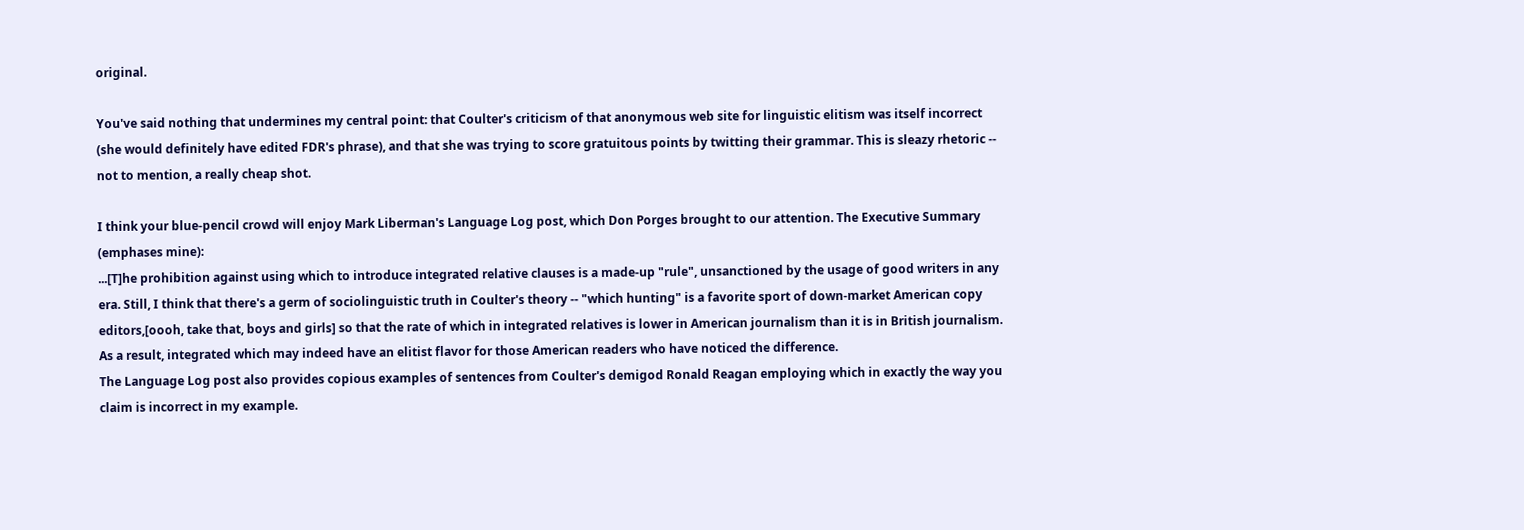original.

You've said nothing that undermines my central point: that Coulter's criticism of that anonymous web site for linguistic elitism was itself incorrect (she would definitely have edited FDR's phrase), and that she was trying to score gratuitous points by twitting their grammar. This is sleazy rhetoric -- not to mention, a really cheap shot.

I think your blue-pencil crowd will enjoy Mark Liberman's Language Log post, which Don Porges brought to our attention. The Executive Summary (emphases mine):
...[T]he prohibition against using which to introduce integrated relative clauses is a made-up "rule", unsanctioned by the usage of good writers in any era. Still, I think that there's a germ of sociolinguistic truth in Coulter's theory -- "which hunting" is a favorite sport of down-market American copy editors,[oooh, take that, boys and girls] so that the rate of which in integrated relatives is lower in American journalism than it is in British journalism. As a result, integrated which may indeed have an elitist flavor for those American readers who have noticed the difference.
The Language Log post also provides copious examples of sentences from Coulter's demigod Ronald Reagan employing which in exactly the way you claim is incorrect in my example.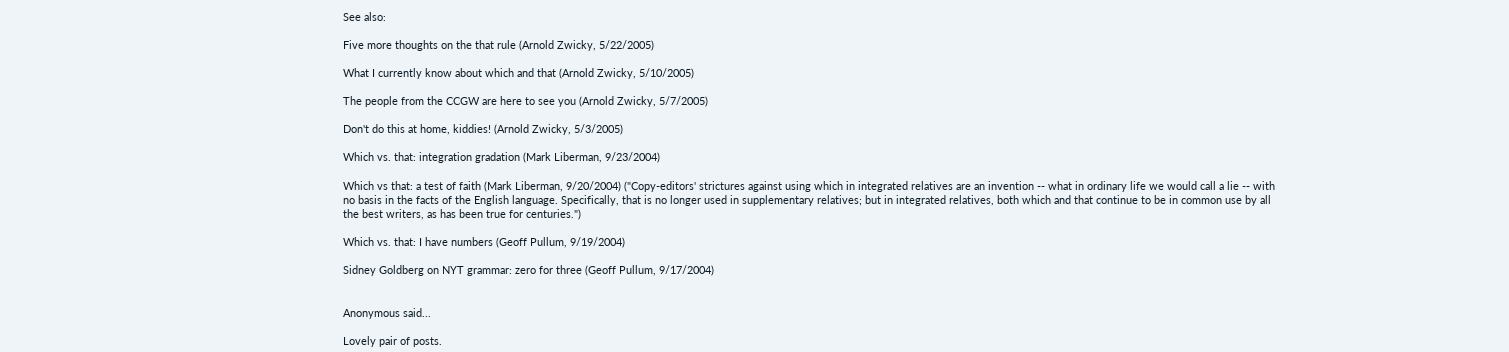See also:

Five more thoughts on the that rule (Arnold Zwicky, 5/22/2005)

What I currently know about which and that (Arnold Zwicky, 5/10/2005)

The people from the CCGW are here to see you (Arnold Zwicky, 5/7/2005)

Don't do this at home, kiddies! (Arnold Zwicky, 5/3/2005)

Which vs. that: integration gradation (Mark Liberman, 9/23/2004)

Which vs that: a test of faith (Mark Liberman, 9/20/2004) ("Copy-editors' strictures against using which in integrated relatives are an invention -- what in ordinary life we would call a lie -- with no basis in the facts of the English language. Specifically, that is no longer used in supplementary relatives; but in integrated relatives, both which and that continue to be in common use by all the best writers, as has been true for centuries.")

Which vs. that: I have numbers (Geoff Pullum, 9/19/2004)

Sidney Goldberg on NYT grammar: zero for three (Geoff Pullum, 9/17/2004)


Anonymous said...

Lovely pair of posts.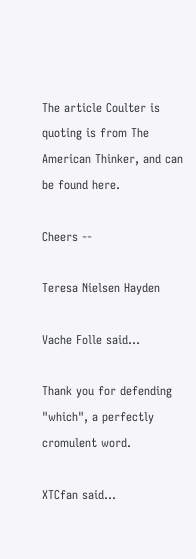The article Coulter is quoting is from The American Thinker, and can be found here.

Cheers --

Teresa Nielsen Hayden

Vache Folle said...

Thank you for defending "which", a perfectly cromulent word.

XTCfan said...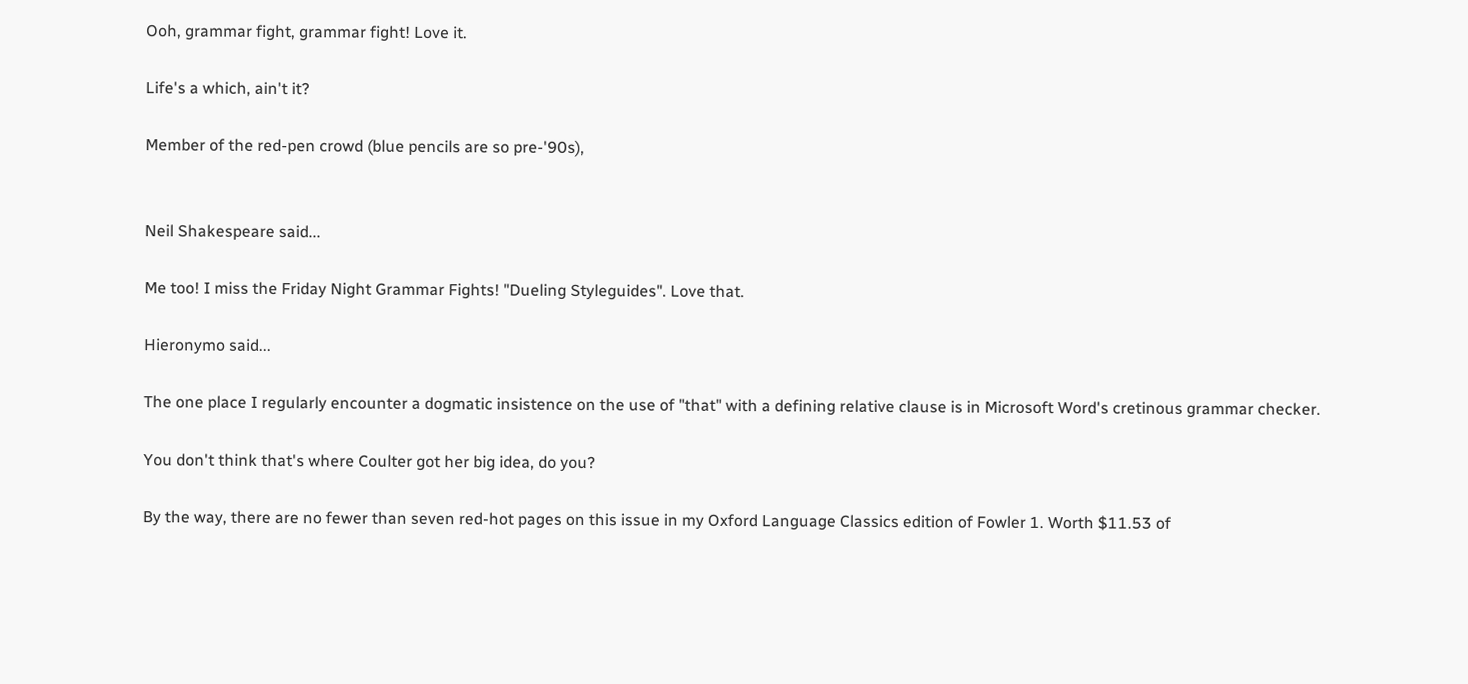Ooh, grammar fight, grammar fight! Love it.

Life's a which, ain't it?

Member of the red-pen crowd (blue pencils are so pre-'90s),


Neil Shakespeare said...

Me too! I miss the Friday Night Grammar Fights! "Dueling Styleguides". Love that.

Hieronymo said...

The one place I regularly encounter a dogmatic insistence on the use of "that" with a defining relative clause is in Microsoft Word's cretinous grammar checker.

You don't think that's where Coulter got her big idea, do you?

By the way, there are no fewer than seven red-hot pages on this issue in my Oxford Language Classics edition of Fowler 1. Worth $11.53 of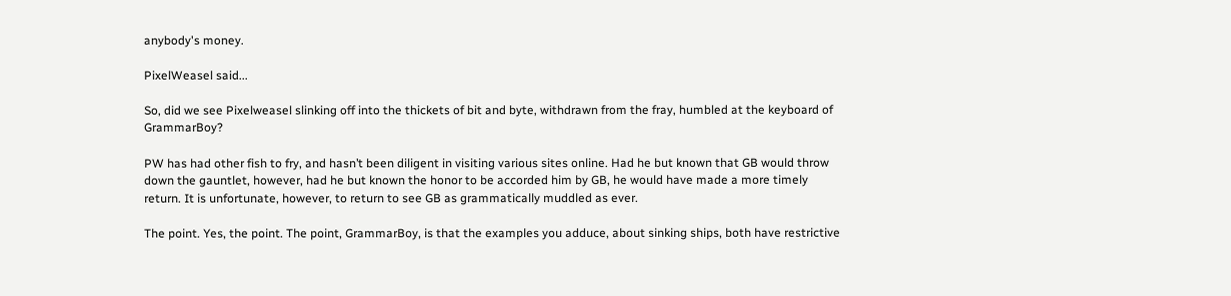anybody's money.

PixelWeasel said...

So, did we see Pixelweasel slinking off into the thickets of bit and byte, withdrawn from the fray, humbled at the keyboard of GrammarBoy?

PW has had other fish to fry, and hasn’t been diligent in visiting various sites online. Had he but known that GB would throw down the gauntlet, however, had he but known the honor to be accorded him by GB, he would have made a more timely return. It is unfortunate, however, to return to see GB as grammatically muddled as ever.

The point. Yes, the point. The point, GrammarBoy, is that the examples you adduce, about sinking ships, both have restrictive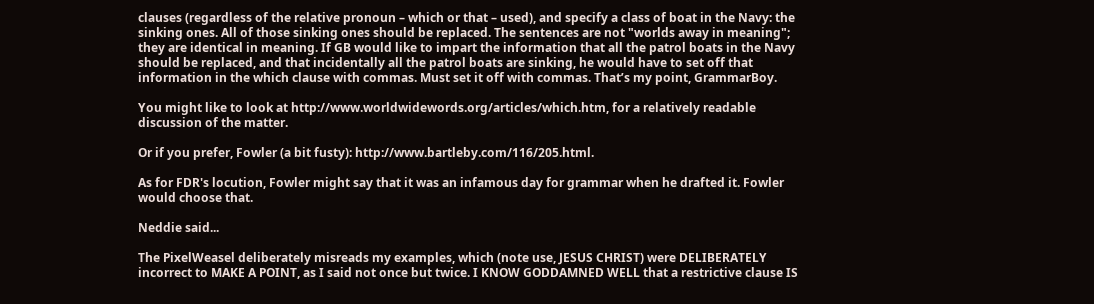clauses (regardless of the relative pronoun – which or that – used), and specify a class of boat in the Navy: the sinking ones. All of those sinking ones should be replaced. The sentences are not "worlds away in meaning"; they are identical in meaning. If GB would like to impart the information that all the patrol boats in the Navy should be replaced, and that incidentally all the patrol boats are sinking, he would have to set off that information in the which clause with commas. Must set it off with commas. That’s my point, GrammarBoy.

You might like to look at http://www.worldwidewords.org/articles/which.htm, for a relatively readable discussion of the matter.

Or if you prefer, Fowler (a bit fusty): http://www.bartleby.com/116/205.html.

As for FDR's locution, Fowler might say that it was an infamous day for grammar when he drafted it. Fowler would choose that.

Neddie said...

The PixelWeasel deliberately misreads my examples, which (note use, JESUS CHRIST) were DELIBERATELY incorrect to MAKE A POINT, as I said not once but twice. I KNOW GODDAMNED WELL that a restrictive clause IS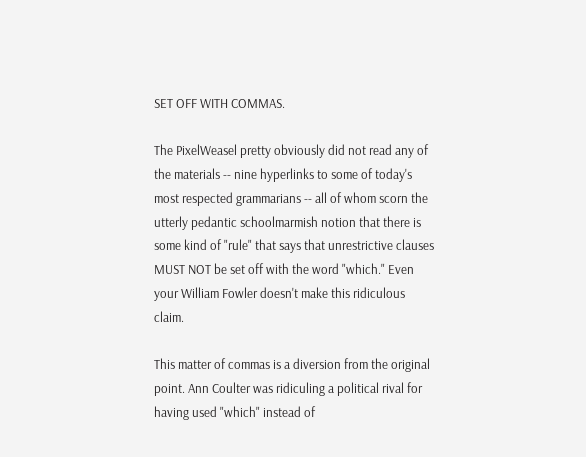SET OFF WITH COMMAS.

The PixelWeasel pretty obviously did not read any of the materials -- nine hyperlinks to some of today's most respected grammarians -- all of whom scorn the utterly pedantic schoolmarmish notion that there is some kind of "rule" that says that unrestrictive clauses MUST NOT be set off with the word "which." Even your William Fowler doesn't make this ridiculous claim.

This matter of commas is a diversion from the original point. Ann Coulter was ridiculing a political rival for having used "which" instead of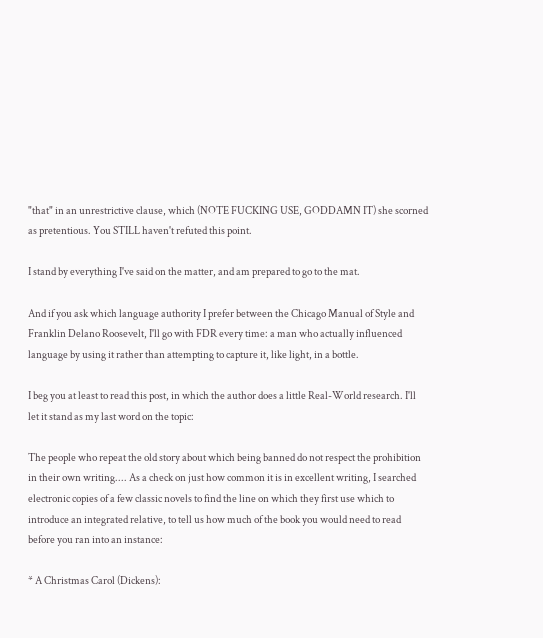"that" in an unrestrictive clause, which (NOTE FUCKING USE, GODDAMN IT) she scorned as pretentious. You STILL haven't refuted this point.

I stand by everything I've said on the matter, and am prepared to go to the mat.

And if you ask which language authority I prefer between the Chicago Manual of Style and Franklin Delano Roosevelt, I'll go with FDR every time: a man who actually influenced language by using it rather than attempting to capture it, like light, in a bottle.

I beg you at least to read this post, in which the author does a little Real-World research. I'll let it stand as my last word on the topic:

The people who repeat the old story about which being banned do not respect the prohibition in their own writing.... As a check on just how common it is in excellent writing, I searched electronic copies of a few classic novels to find the line on which they first use which to introduce an integrated relative, to tell us how much of the book you would need to read before you ran into an instance:

* A Christmas Carol (Dickens):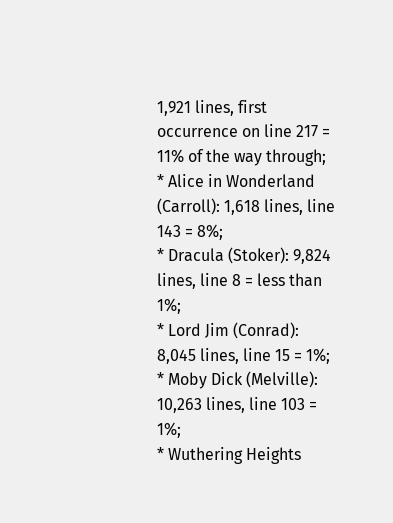1,921 lines, first occurrence on line 217 = 11% of the way through;
* Alice in Wonderland (Carroll): 1,618 lines, line 143 = 8%;
* Dracula (Stoker): 9,824 lines, line 8 = less than 1%;
* Lord Jim (Conrad): 8,045 lines, line 15 = 1%;
* Moby Dick (Melville): 10,263 lines, line 103 = 1%;
* Wuthering Heights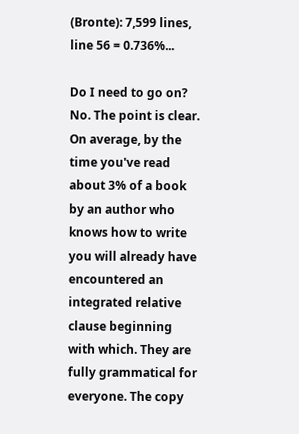(Bronte): 7,599 lines, line 56 = 0.736%...

Do I need to go on? No. The point is clear. On average, by the time you've read about 3% of a book by an author who knows how to write you will already have encountered an integrated relative clause beginning with which. They are fully grammatical for everyone. The copy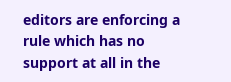editors are enforcing a rule which has no support at all in the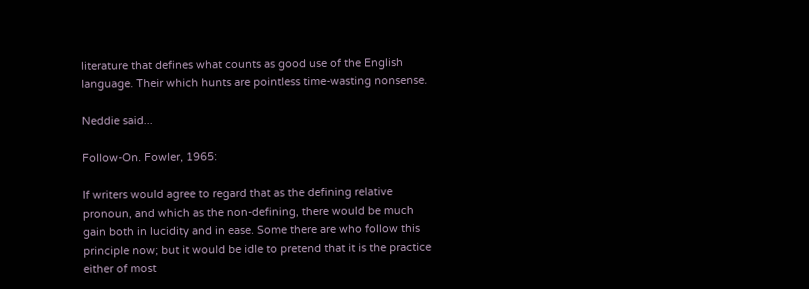literature that defines what counts as good use of the English language. Their which hunts are pointless time-wasting nonsense.

Neddie said...

Follow-On. Fowler, 1965:

If writers would agree to regard that as the defining relative pronoun, and which as the non-defining, there would be much gain both in lucidity and in ease. Some there are who follow this principle now; but it would be idle to pretend that it is the practice either of most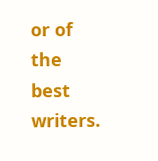or of the best writers.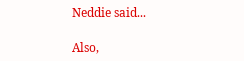Neddie said...

Also,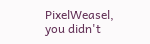PixelWeasel, you didn't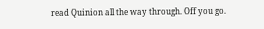read Quinion all the way through. Off you go.